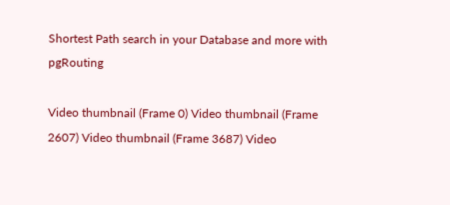Shortest Path search in your Database and more with pgRouting

Video thumbnail (Frame 0) Video thumbnail (Frame 2607) Video thumbnail (Frame 3687) Video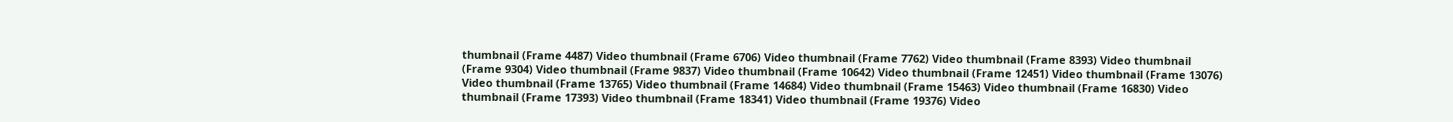thumbnail (Frame 4487) Video thumbnail (Frame 6706) Video thumbnail (Frame 7762) Video thumbnail (Frame 8393) Video thumbnail (Frame 9304) Video thumbnail (Frame 9837) Video thumbnail (Frame 10642) Video thumbnail (Frame 12451) Video thumbnail (Frame 13076) Video thumbnail (Frame 13765) Video thumbnail (Frame 14684) Video thumbnail (Frame 15463) Video thumbnail (Frame 16830) Video thumbnail (Frame 17393) Video thumbnail (Frame 18341) Video thumbnail (Frame 19376) Video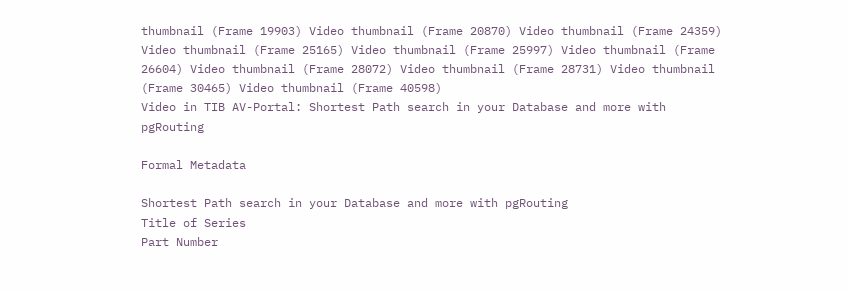thumbnail (Frame 19903) Video thumbnail (Frame 20870) Video thumbnail (Frame 24359) Video thumbnail (Frame 25165) Video thumbnail (Frame 25997) Video thumbnail (Frame 26604) Video thumbnail (Frame 28072) Video thumbnail (Frame 28731) Video thumbnail (Frame 30465) Video thumbnail (Frame 40598)
Video in TIB AV-Portal: Shortest Path search in your Database and more with pgRouting

Formal Metadata

Shortest Path search in your Database and more with pgRouting
Title of Series
Part Number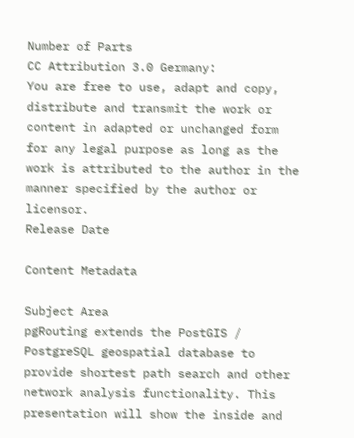Number of Parts
CC Attribution 3.0 Germany:
You are free to use, adapt and copy, distribute and transmit the work or content in adapted or unchanged form for any legal purpose as long as the work is attributed to the author in the manner specified by the author or licensor.
Release Date

Content Metadata

Subject Area
pgRouting extends the PostGIS / PostgreSQL geospatial database to provide shortest path search and other network analysis functionality. This presentation will show the inside and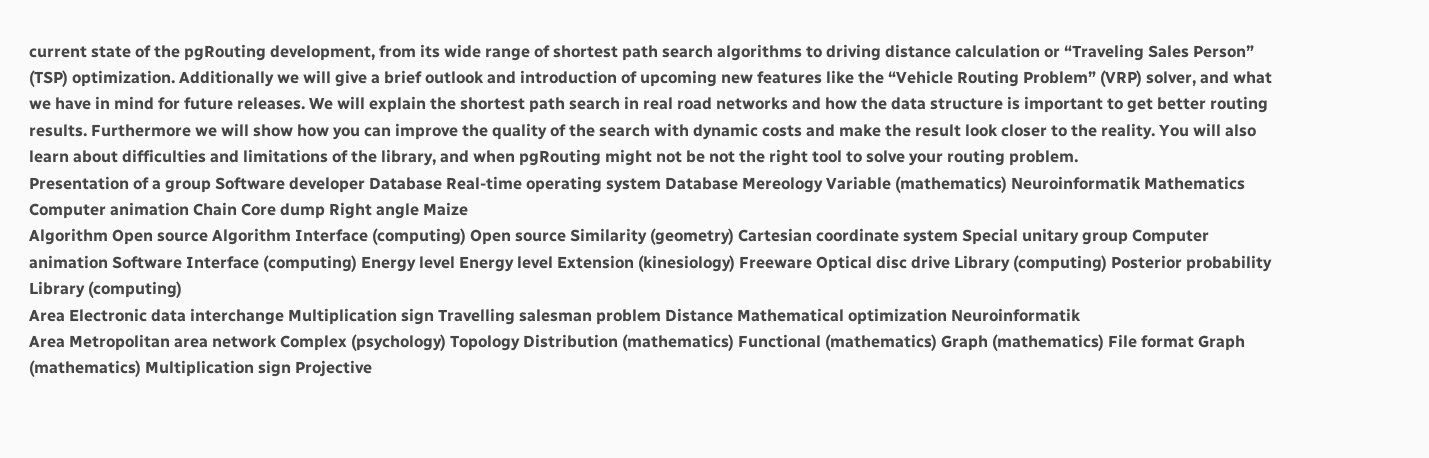current state of the pgRouting development, from its wide range of shortest path search algorithms to driving distance calculation or “Traveling Sales Person” (TSP) optimization. Additionally we will give a brief outlook and introduction of upcoming new features like the “Vehicle Routing Problem” (VRP) solver, and what we have in mind for future releases. We will explain the shortest path search in real road networks and how the data structure is important to get better routing results. Furthermore we will show how you can improve the quality of the search with dynamic costs and make the result look closer to the reality. You will also learn about difficulties and limitations of the library, and when pgRouting might not be not the right tool to solve your routing problem.
Presentation of a group Software developer Database Real-time operating system Database Mereology Variable (mathematics) Neuroinformatik Mathematics Computer animation Chain Core dump Right angle Maize
Algorithm Open source Algorithm Interface (computing) Open source Similarity (geometry) Cartesian coordinate system Special unitary group Computer animation Software Interface (computing) Energy level Energy level Extension (kinesiology) Freeware Optical disc drive Library (computing) Posterior probability Library (computing)
Area Electronic data interchange Multiplication sign Travelling salesman problem Distance Mathematical optimization Neuroinformatik
Area Metropolitan area network Complex (psychology) Topology Distribution (mathematics) Functional (mathematics) Graph (mathematics) File format Graph (mathematics) Multiplication sign Projective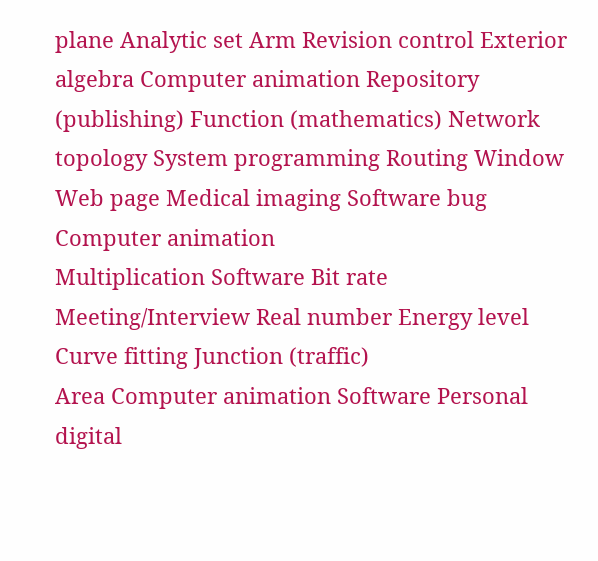plane Analytic set Arm Revision control Exterior algebra Computer animation Repository (publishing) Function (mathematics) Network topology System programming Routing Window
Web page Medical imaging Software bug Computer animation
Multiplication Software Bit rate Meeting/Interview Real number Energy level Curve fitting Junction (traffic)
Area Computer animation Software Personal digital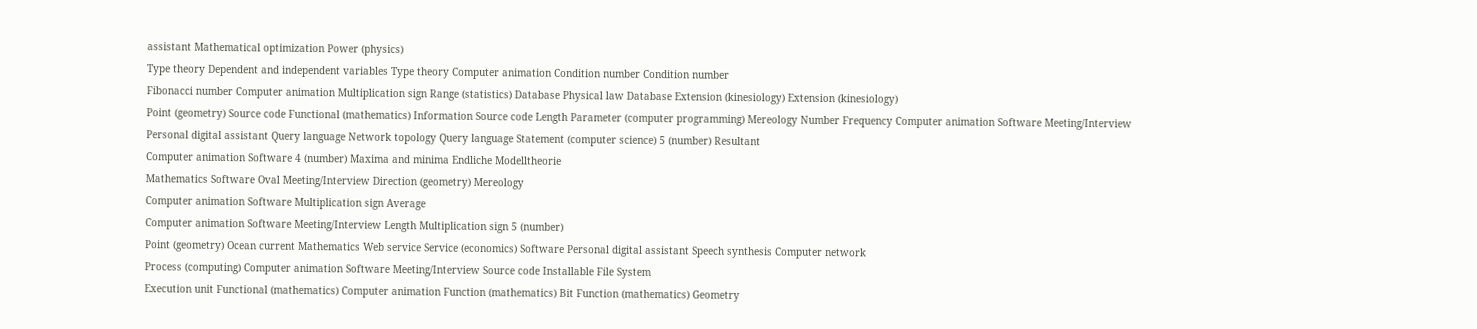assistant Mathematical optimization Power (physics)
Type theory Dependent and independent variables Type theory Computer animation Condition number Condition number
Fibonacci number Computer animation Multiplication sign Range (statistics) Database Physical law Database Extension (kinesiology) Extension (kinesiology)
Point (geometry) Source code Functional (mathematics) Information Source code Length Parameter (computer programming) Mereology Number Frequency Computer animation Software Meeting/Interview Personal digital assistant Query language Network topology Query language Statement (computer science) 5 (number) Resultant
Computer animation Software 4 (number) Maxima and minima Endliche Modelltheorie
Mathematics Software Oval Meeting/Interview Direction (geometry) Mereology
Computer animation Software Multiplication sign Average
Computer animation Software Meeting/Interview Length Multiplication sign 5 (number)
Point (geometry) Ocean current Mathematics Web service Service (economics) Software Personal digital assistant Speech synthesis Computer network
Process (computing) Computer animation Software Meeting/Interview Source code Installable File System
Execution unit Functional (mathematics) Computer animation Function (mathematics) Bit Function (mathematics) Geometry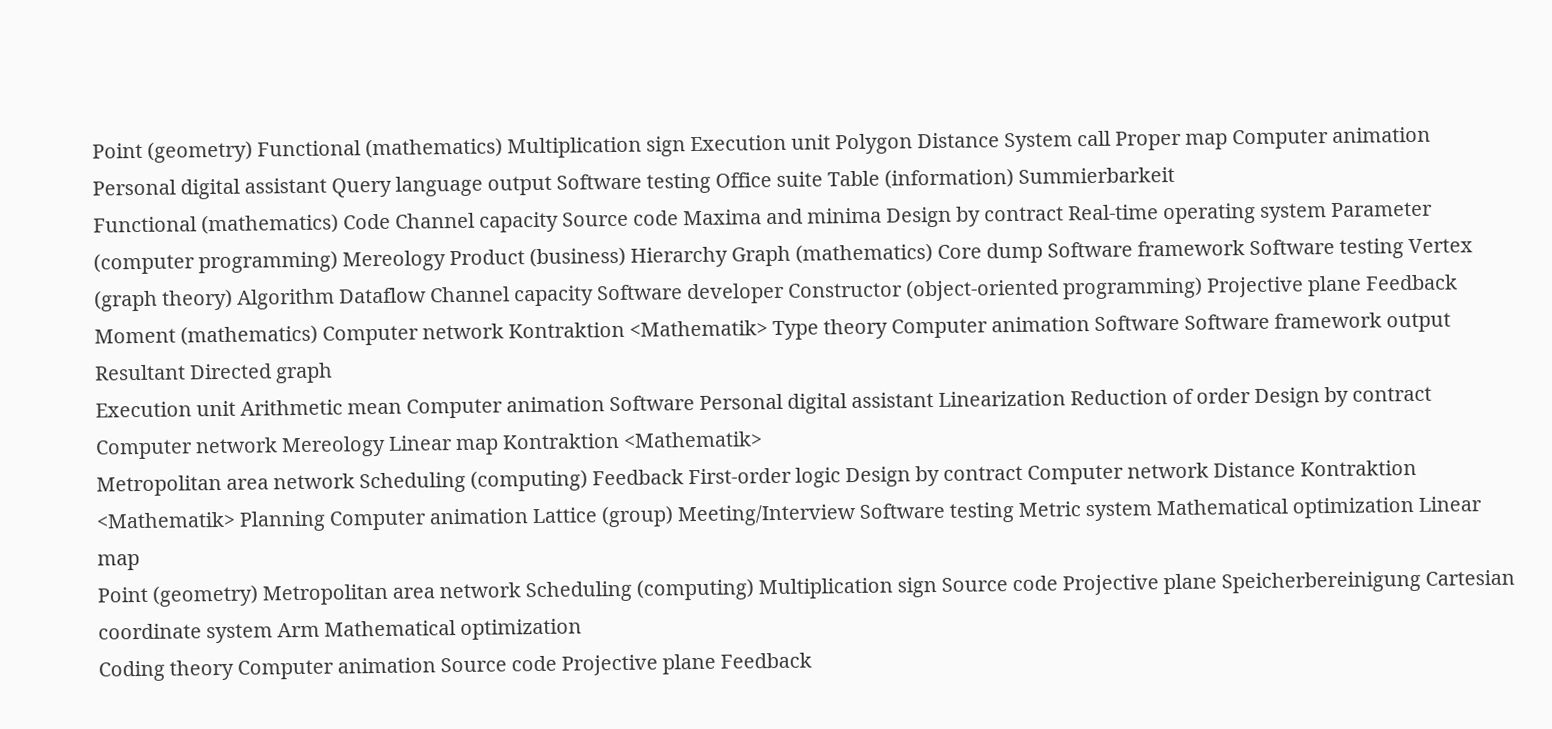Point (geometry) Functional (mathematics) Multiplication sign Execution unit Polygon Distance System call Proper map Computer animation Personal digital assistant Query language output Software testing Office suite Table (information) Summierbarkeit
Functional (mathematics) Code Channel capacity Source code Maxima and minima Design by contract Real-time operating system Parameter (computer programming) Mereology Product (business) Hierarchy Graph (mathematics) Core dump Software framework Software testing Vertex (graph theory) Algorithm Dataflow Channel capacity Software developer Constructor (object-oriented programming) Projective plane Feedback Moment (mathematics) Computer network Kontraktion <Mathematik> Type theory Computer animation Software Software framework output Resultant Directed graph
Execution unit Arithmetic mean Computer animation Software Personal digital assistant Linearization Reduction of order Design by contract Computer network Mereology Linear map Kontraktion <Mathematik>
Metropolitan area network Scheduling (computing) Feedback First-order logic Design by contract Computer network Distance Kontraktion <Mathematik> Planning Computer animation Lattice (group) Meeting/Interview Software testing Metric system Mathematical optimization Linear map
Point (geometry) Metropolitan area network Scheduling (computing) Multiplication sign Source code Projective plane Speicherbereinigung Cartesian coordinate system Arm Mathematical optimization
Coding theory Computer animation Source code Projective plane Feedback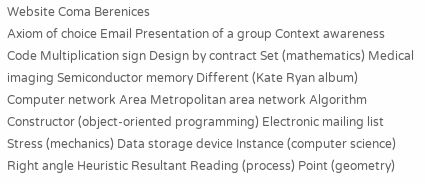Website Coma Berenices
Axiom of choice Email Presentation of a group Context awareness Code Multiplication sign Design by contract Set (mathematics) Medical imaging Semiconductor memory Different (Kate Ryan album) Computer network Area Metropolitan area network Algorithm Constructor (object-oriented programming) Electronic mailing list Stress (mechanics) Data storage device Instance (computer science) Right angle Heuristic Resultant Reading (process) Point (geometry)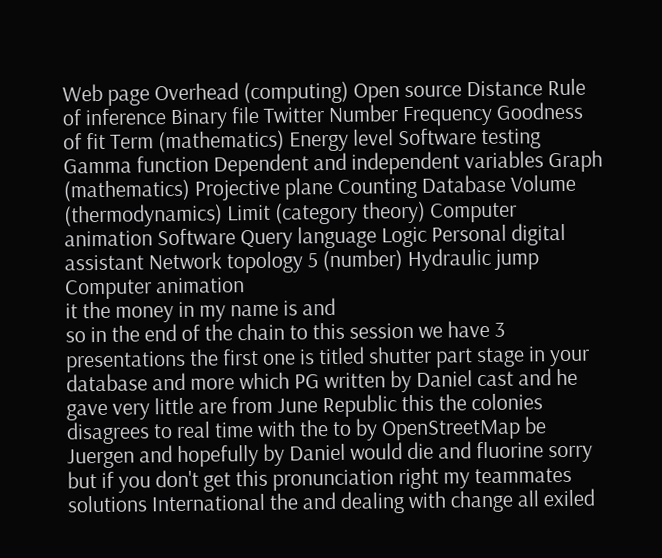Web page Overhead (computing) Open source Distance Rule of inference Binary file Twitter Number Frequency Goodness of fit Term (mathematics) Energy level Software testing Gamma function Dependent and independent variables Graph (mathematics) Projective plane Counting Database Volume (thermodynamics) Limit (category theory) Computer animation Software Query language Logic Personal digital assistant Network topology 5 (number) Hydraulic jump
Computer animation
it the money in my name is and
so in the end of the chain to this session we have 3 presentations the first one is titled shutter part stage in your database and more which PG written by Daniel cast and he gave very little are from June Republic this the colonies disagrees to real time with the to by OpenStreetMap be Juergen and hopefully by Daniel would die and fluorine sorry but if you don't get this pronunciation right my teammates solutions International the and dealing with change all exiled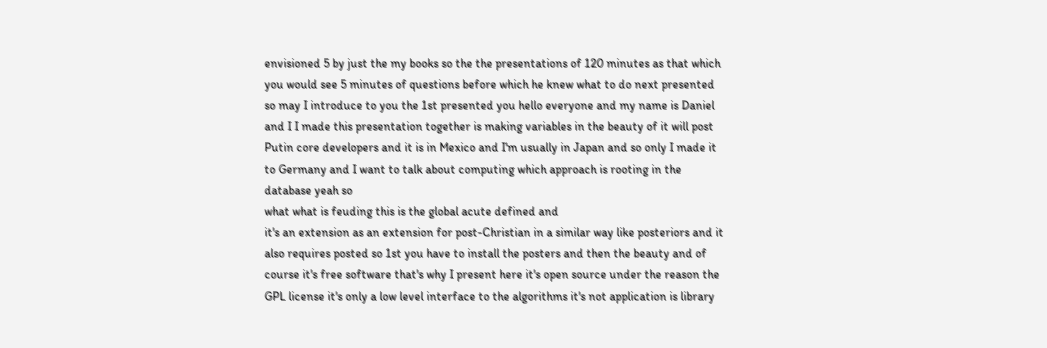envisioned 5 by just the my books so the the presentations of 120 minutes as that which you would see 5 minutes of questions before which he knew what to do next presented so may I introduce to you the 1st presented you hello everyone and my name is Daniel and I I made this presentation together is making variables in the beauty of it will post Putin core developers and it is in Mexico and I'm usually in Japan and so only I made it to Germany and I want to talk about computing which approach is rooting in the database yeah so
what what is feuding this is the global acute defined and
it's an extension as an extension for post-Christian in a similar way like posteriors and it also requires posted so 1st you have to install the posters and then the beauty and of course it's free software that's why I present here it's open source under the reason the GPL license it's only a low level interface to the algorithms it's not application is library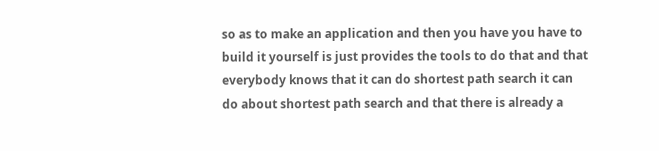so as to make an application and then you have you have to build it yourself is just provides the tools to do that and that
everybody knows that it can do shortest path search it can do about shortest path search and that there is already a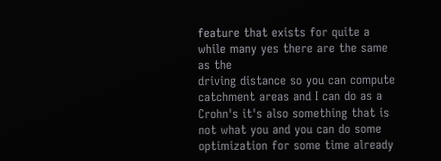feature that exists for quite a while many yes there are the same as the
driving distance so you can compute catchment areas and I can do as a Crohn's it's also something that is not what you and you can do some optimization for some time already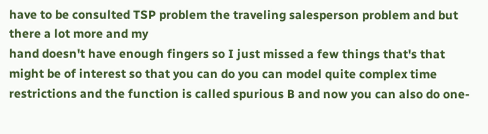have to be consulted TSP problem the traveling salesperson problem and but there a lot more and my
hand doesn't have enough fingers so I just missed a few things that's that might be of interest so that you can do you can model quite complex time restrictions and the function is called spurious B and now you can also do one-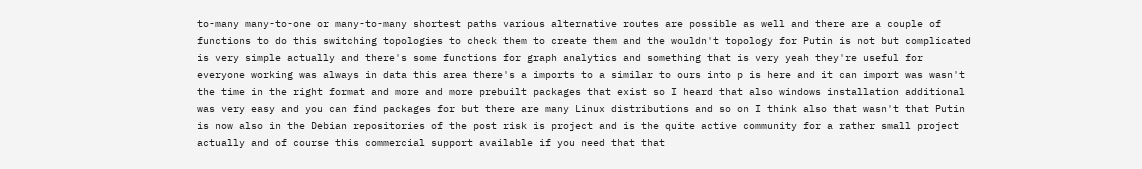to-many many-to-one or many-to-many shortest paths various alternative routes are possible as well and there are a couple of functions to do this switching topologies to check them to create them and the wouldn't topology for Putin is not but complicated is very simple actually and there's some functions for graph analytics and something that is very yeah they're useful for everyone working was always in data this area there's a imports to a similar to ours into p is here and it can import was wasn't the time in the right format and more and more prebuilt packages that exist so I heard that also windows installation additional was very easy and you can find packages for but there are many Linux distributions and so on I think also that wasn't that Putin is now also in the Debian repositories of the post risk is project and is the quite active community for a rather small project actually and of course this commercial support available if you need that that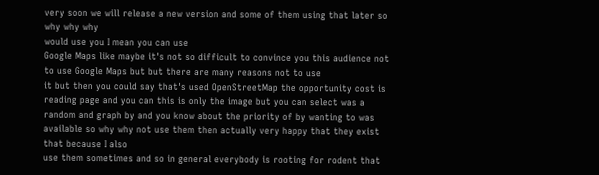very soon we will release a new version and some of them using that later so why why why
would use you I mean you can use
Google Maps like maybe it's not so difficult to convince you this audience not to use Google Maps but but there are many reasons not to use
it but then you could say that's used OpenStreetMap the opportunity cost is reading page and you can this is only the image but you can select was a random and graph by and you know about the priority of by wanting to was available so why why not use them then actually very happy that they exist that because I also
use them sometimes and so in general everybody is rooting for rodent that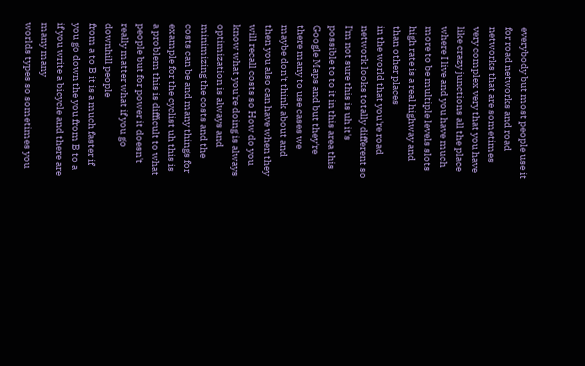everybody but most people use it for road networks and road networks that are sometimes
very complex very that you have like crazy junctions all the place where I live and you have much
more to be multiple levels slots high rate is a real highway and than other places
in the world that you're road network looks totally different so I'm not sure this is uh it's possible to to it in this area this Google Maps and but they're there many to use cases we maybe don't think about and
then you also can have when they will recall costs so How do you know what you're doing is always optimization is always and minimizing the costs and the costs can be and many things for example for the cyclist uh this is a problem this is difficult to what people but for power it doesn't really matter what if you go downhill people
from a to B it is a much faster if you go down the you from B to a if you write a bicycle and there are many many
worlds types so sometimes you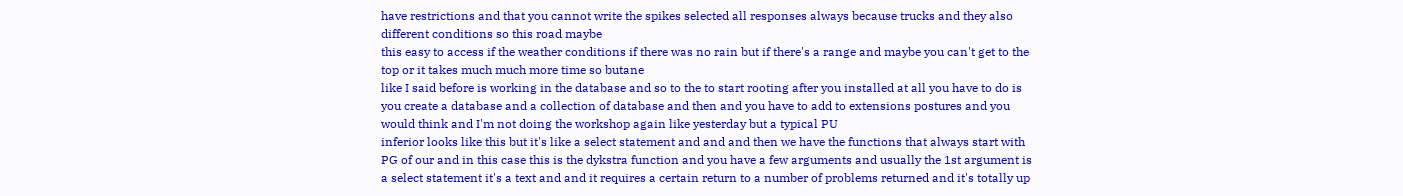have restrictions and that you cannot write the spikes selected all responses always because trucks and they also different conditions so this road maybe
this easy to access if the weather conditions if there was no rain but if there's a range and maybe you can't get to the top or it takes much much more time so butane
like I said before is working in the database and so to the to start rooting after you installed at all you have to do is you create a database and a collection of database and then and you have to add to extensions postures and you would think and I'm not doing the workshop again like yesterday but a typical PU
inferior looks like this but it's like a select statement and and and then we have the functions that always start with PG of our and in this case this is the dykstra function and you have a few arguments and usually the 1st argument is a select statement it's a text and and it requires a certain return to a number of problems returned and it's totally up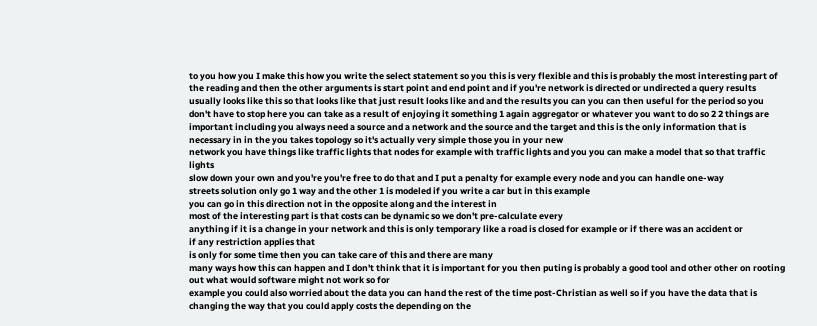to you how you I make this how you write the select statement so you this is very flexible and this is probably the most interesting part of the reading and then the other arguments is start point and end point and if you're network is directed or undirected a query results usually looks like this so that looks like that just result looks like and and the results you can you can then useful for the period so you don't have to stop here you can take as a result of enjoying it something 1 again aggregator or whatever you want to do so 2 2 things are
important including you always need a source and a network and the source and the target and this is the only information that is necessary in in the you takes topology so it's actually very simple those you in your new
network you have things like traffic lights that nodes for example with traffic lights and you you can make a model that so that traffic lights
slow down your own and you're you're free to do that and I put a penalty for example every node and you can handle one-way
streets solution only go 1 way and the other 1 is modeled if you write a car but in this example
you can go in this direction not in the opposite along and the interest in
most of the interesting part is that costs can be dynamic so we don't pre-calculate every
anything if it is a change in your network and this is only temporary like a road is closed for example or if there was an accident or
if any restriction applies that
is only for some time then you can take care of this and there are many
many ways how this can happen and I don't think that it is important for you then puting is probably a good tool and other other on rooting out what would software might not work so for
example you could also worried about the data you can hand the rest of the time post-Christian as well so if you have the data that is changing the way that you could apply costs the depending on the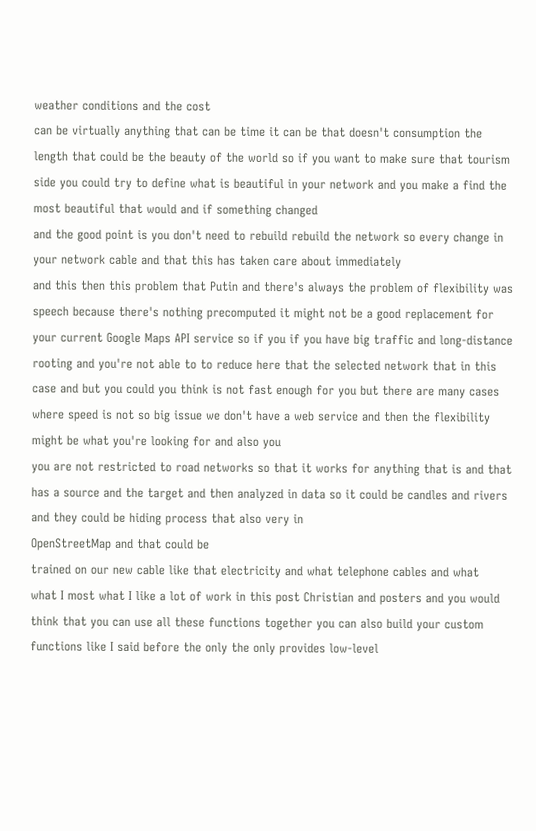weather conditions and the cost
can be virtually anything that can be time it can be that doesn't consumption the length that could be the beauty of the world so if you want to make sure that tourism side you could try to define what is beautiful in your network and you make a find the most beautiful that would and if something changed
and the good point is you don't need to rebuild rebuild the network so every change in your network cable and that this has taken care about immediately
and this then this problem that Putin and there's always the problem of flexibility was speech because there's nothing precomputed it might not be a good replacement for your current Google Maps API service so if you if you have big traffic and long-distance rooting and you're not able to to reduce here that the selected network that in this case and but you could you think is not fast enough for you but there are many cases where speed is not so big issue we don't have a web service and then the flexibility might be what you're looking for and also you
you are not restricted to road networks so that it works for anything that is and that has a source and the target and then analyzed in data so it could be candles and rivers and they could be hiding process that also very in
OpenStreetMap and that could be
trained on our new cable like that electricity and what telephone cables and what
what I most what I like a lot of work in this post Christian and posters and you would think that you can use all these functions together you can also build your custom functions like I said before the only the only provides low-level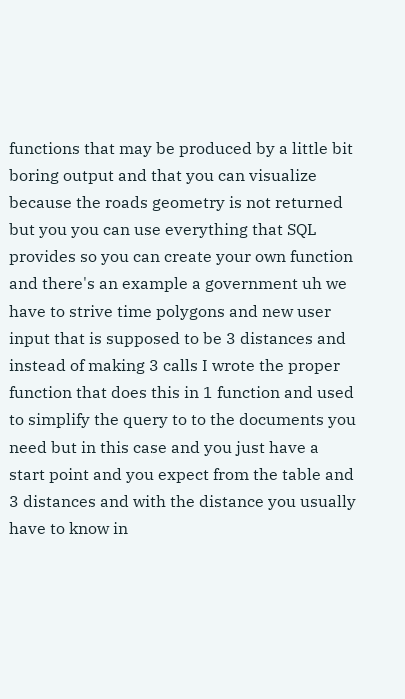functions that may be produced by a little bit boring output and that you can visualize because the roads geometry is not returned but you you can use everything that SQL provides so you can create your own function
and there's an example a government uh we have to strive time polygons and new user input that is supposed to be 3 distances and instead of making 3 calls I wrote the proper function that does this in 1 function and used to simplify the query to to the documents you need but in this case and you just have a start point and you expect from the table and 3 distances and with the distance you usually have to know in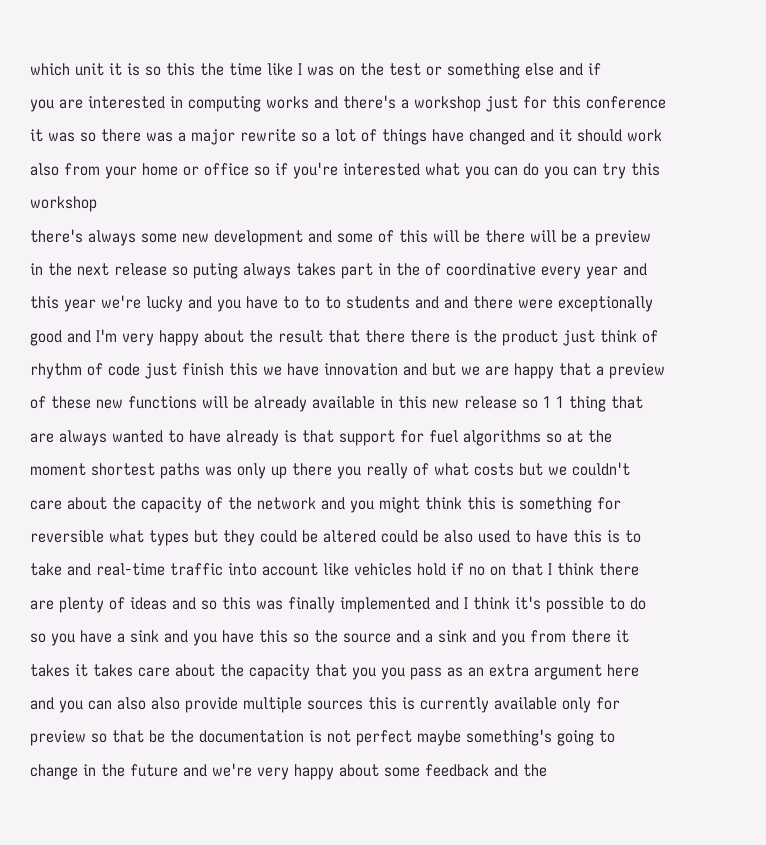which unit it is so this the time like I was on the test or something else and if
you are interested in computing works and there's a workshop just for this conference it was so there was a major rewrite so a lot of things have changed and it should work also from your home or office so if you're interested what you can do you can try this workshop
there's always some new development and some of this will be there will be a preview in the next release so puting always takes part in the of coordinative every year and this year we're lucky and you have to to to students and and there were exceptionally good and I'm very happy about the result that there there is the product just think of rhythm of code just finish this we have innovation and but we are happy that a preview of these new functions will be already available in this new release so 1 1 thing that
are always wanted to have already is that support for fuel algorithms so at the moment shortest paths was only up there you really of what costs but we couldn't care about the capacity of the network and you might think this is something for reversible what types but they could be altered could be also used to have this is to take and real-time traffic into account like vehicles hold if no on that I think there are plenty of ideas and so this was finally implemented and I think it's possible to do so you have a sink and you have this so the source and a sink and you from there it takes it takes care about the capacity that you you pass as an extra argument here and you can also also provide multiple sources this is currently available only for preview so that be the documentation is not perfect maybe something's going to change in the future and we're very happy about some feedback and the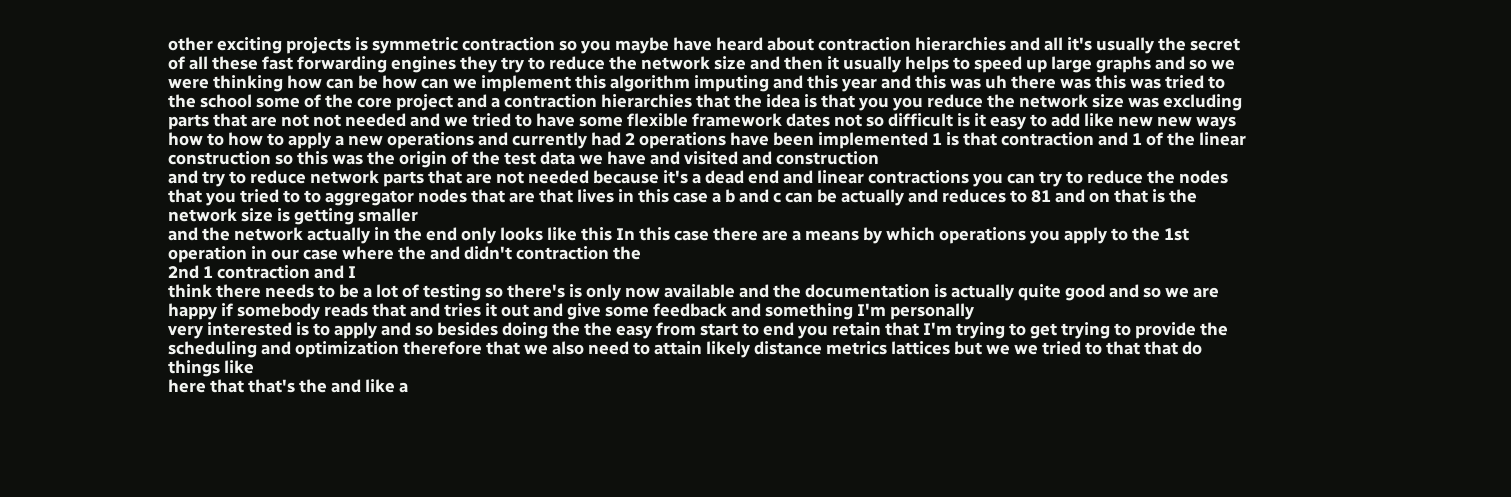other exciting projects is symmetric contraction so you maybe have heard about contraction hierarchies and all it's usually the secret of all these fast forwarding engines they try to reduce the network size and then it usually helps to speed up large graphs and so we were thinking how can be how can we implement this algorithm imputing and this year and this was uh there was this was tried to the school some of the core project and a contraction hierarchies that the idea is that you you reduce the network size was excluding parts that are not not needed and we tried to have some flexible framework dates not so difficult is it easy to add like new new ways how to how to apply a new operations and currently had 2 operations have been implemented 1 is that contraction and 1 of the linear construction so this was the origin of the test data we have and visited and construction
and try to reduce network parts that are not needed because it's a dead end and linear contractions you can try to reduce the nodes that you tried to to aggregator nodes that are that lives in this case a b and c can be actually and reduces to 81 and on that is the network size is getting smaller
and the network actually in the end only looks like this In this case there are a means by which operations you apply to the 1st operation in our case where the and didn't contraction the
2nd 1 contraction and I
think there needs to be a lot of testing so there's is only now available and the documentation is actually quite good and so we are happy if somebody reads that and tries it out and give some feedback and something I'm personally
very interested is to apply and so besides doing the the easy from start to end you retain that I'm trying to get trying to provide the scheduling and optimization therefore that we also need to attain likely distance metrics lattices but we we tried to that that do things like
here that that's the and like a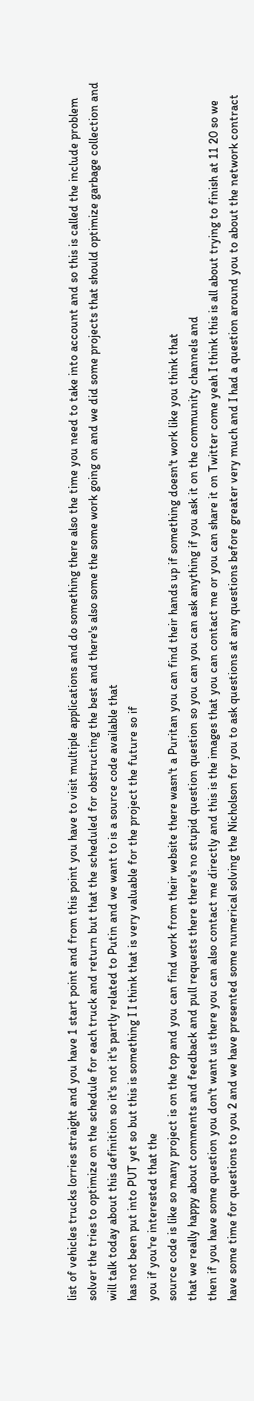list of vehicles trucks lorries straight and you have 1 start point and from this point you have to visit multiple applications and do something there also the time you need to take into account and so this is called the include problem solver the tries to optimize on the schedule for each truck and return but that the scheduled for obstructing the best and there's also some the some work going on and we did some projects that should optimize garbage collection and will talk today about this definition so it's not it's partly related to Putin and we want to is a source code available that
has not been put into PUT yet so but this is something I I think that is very valuable for the project the future so if
you if you're interested that the
source code is like so many project is on the top and you can find work from their website there wasn't a Puritan you can find their hands up if something doesn't work like you think that
that we really happy about comments and feedback and pull requests there there's no stupid question question so you can you can ask anything if you ask it on the community channels and
then if you have some question you don't want us there you can also contact me directly and this is the images that you can contact me or you can share it on Twitter come yeah I think this is all about trying to finish at 11 20 so we have some time for questions to you 2 and we have presented some numerical solving the Nicholson for you to ask questions at any questions before greater very much and I had a question around you to about the network contract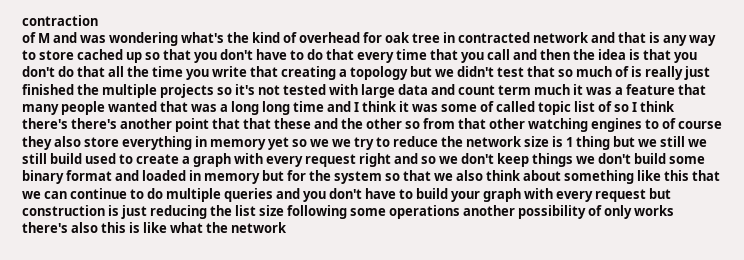contraction
of M and was wondering what's the kind of overhead for oak tree in contracted network and that is any way to store cached up so that you don't have to do that every time that you call and then the idea is that you don't do that all the time you write that creating a topology but we didn't test that so much of is really just finished the multiple projects so it's not tested with large data and count term much it was a feature that many people wanted that was a long long time and I think it was some of called topic list of so I think there's there's another point that that these and the other so from that other watching engines to of course they also store everything in memory yet so we we try to reduce the network size is 1 thing but we still we still build used to create a graph with every request right and so we don't keep things we don't build some binary format and loaded in memory but for the system so that we also think about something like this that we can continue to do multiple queries and you don't have to build your graph with every request but construction is just reducing the list size following some operations another possibility of only works there's also this is like what the network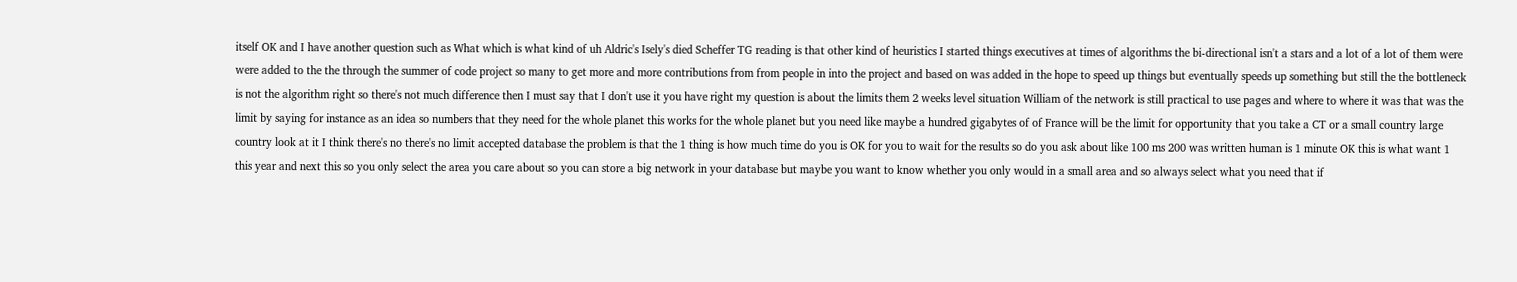itself OK and I have another question such as What which is what kind of uh Aldric's Isely's died Scheffer TG reading is that other kind of heuristics I started things executives at times of algorithms the bi-directional isn't a stars and a lot of a lot of them were were added to the the through the summer of code project so many to get more and more contributions from from people in into the project and based on was added in the hope to speed up things but eventually speeds up something but still the the bottleneck is not the algorithm right so there's not much difference then I must say that I don't use it you have right my question is about the limits them 2 weeks level situation William of the network is still practical to use pages and where to where it was that was the limit by saying for instance as an idea so numbers that they need for the whole planet this works for the whole planet but you need like maybe a hundred gigabytes of of France will be the limit for opportunity that you take a CT or a small country large country look at it I think there's no there's no limit accepted database the problem is that the 1 thing is how much time do you is OK for you to wait for the results so do you ask about like 100 ms 200 was written human is 1 minute OK this is what want 1 this year and next this so you only select the area you care about so you can store a big network in your database but maybe you want to know whether you only would in a small area and so always select what you need that if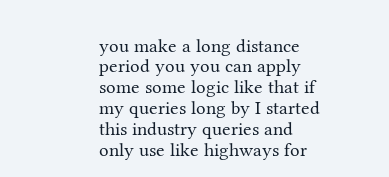you make a long distance period you you can apply some some logic like that if my queries long by I started this industry queries and only use like highways for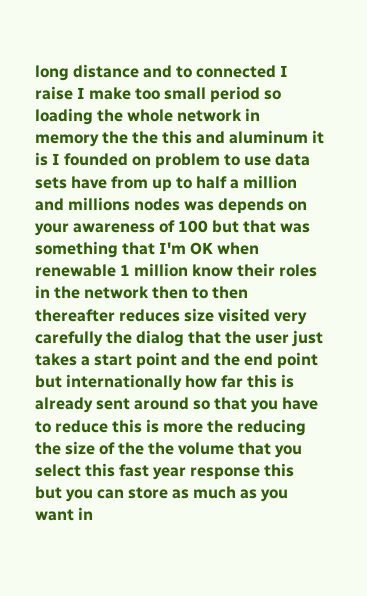long distance and to connected I raise I make too small period so loading the whole network in memory the the this and aluminum it is I founded on problem to use data sets have from up to half a million and millions nodes was depends on your awareness of 100 but that was something that I'm OK when renewable 1 million know their roles in the network then to then thereafter reduces size visited very carefully the dialog that the user just takes a start point and the end point but internationally how far this is already sent around so that you have to reduce this is more the reducing the size of the the volume that you select this fast year response this but you can store as much as you want in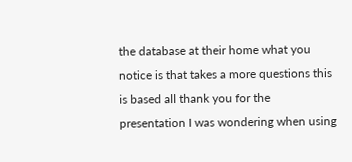the database at their home what you notice is that takes a more questions this is based all thank you for the presentation I was wondering when using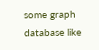some graph database like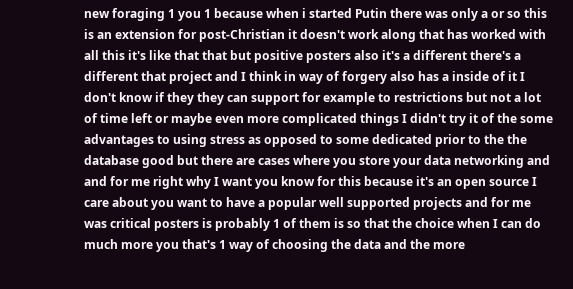new foraging 1 you 1 because when i started Putin there was only a or so this is an extension for post-Christian it doesn't work along that has worked with all this it's like that that but positive posters also it's a different there's a different that project and I think in way of forgery also has a inside of it I don't know if they they can support for example to restrictions but not a lot of time left or maybe even more complicated things I didn't try it of the some advantages to using stress as opposed to some dedicated prior to the the database good but there are cases where you store your data networking and and for me right why I want you know for this because it's an open source I care about you want to have a popular well supported projects and for me was critical posters is probably 1 of them is so that the choice when I can do much more you that's 1 way of choosing the data and the more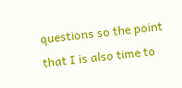questions so the point that I is also time to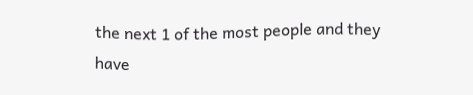the next 1 of the most people and they have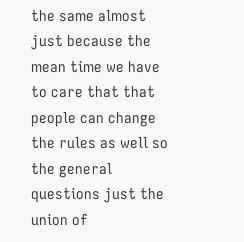the same almost just because the mean time we have to care that that people can change the rules as well so the general questions just the union of